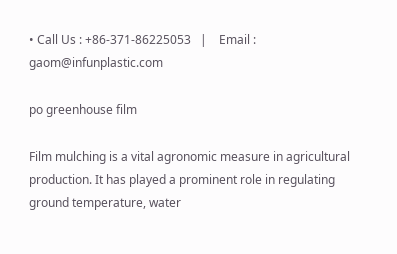• Call Us : +86-371-86225053   |    Email : gaom@infunplastic.com

po greenhouse film

Film mulching is a vital agronomic measure in agricultural production. It has played a prominent role in regulating ground temperature, water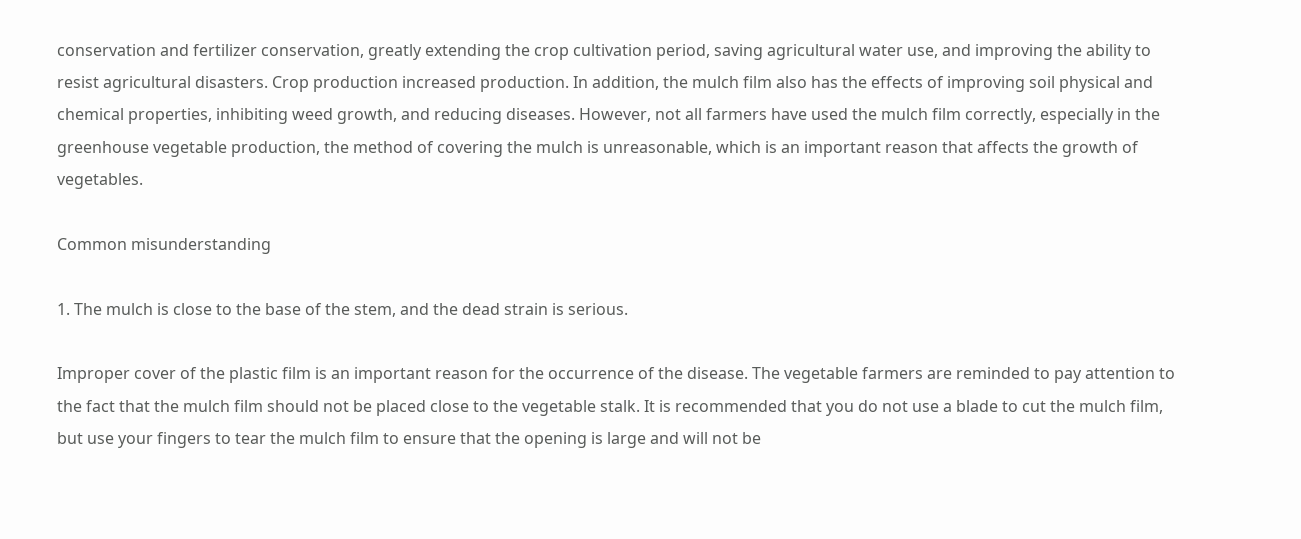conservation and fertilizer conservation, greatly extending the crop cultivation period, saving agricultural water use, and improving the ability to resist agricultural disasters. Crop production increased production. In addition, the mulch film also has the effects of improving soil physical and chemical properties, inhibiting weed growth, and reducing diseases. However, not all farmers have used the mulch film correctly, especially in the greenhouse vegetable production, the method of covering the mulch is unreasonable, which is an important reason that affects the growth of vegetables.

Common misunderstanding

1. The mulch is close to the base of the stem, and the dead strain is serious.

Improper cover of the plastic film is an important reason for the occurrence of the disease. The vegetable farmers are reminded to pay attention to the fact that the mulch film should not be placed close to the vegetable stalk. It is recommended that you do not use a blade to cut the mulch film, but use your fingers to tear the mulch film to ensure that the opening is large and will not be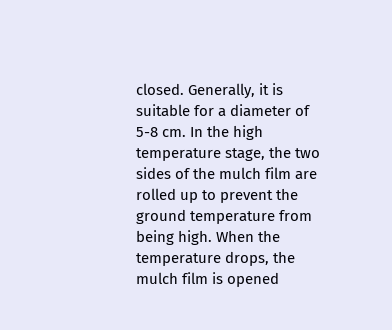closed. Generally, it is suitable for a diameter of 5-8 cm. In the high temperature stage, the two sides of the mulch film are rolled up to prevent the ground temperature from being high. When the temperature drops, the mulch film is opened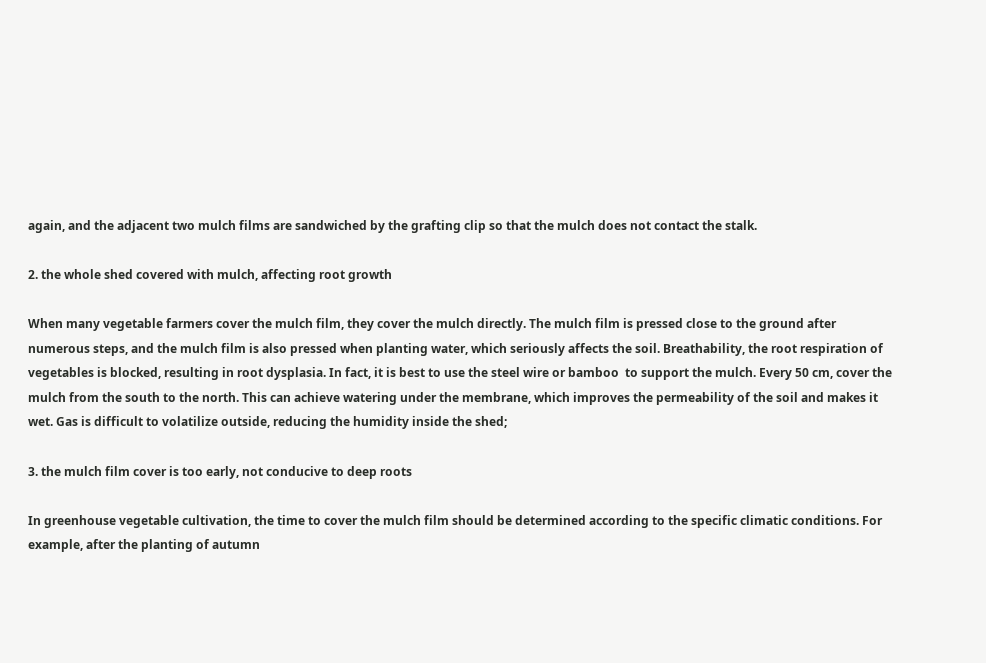again, and the adjacent two mulch films are sandwiched by the grafting clip so that the mulch does not contact the stalk.

2. the whole shed covered with mulch, affecting root growth

When many vegetable farmers cover the mulch film, they cover the mulch directly. The mulch film is pressed close to the ground after numerous steps, and the mulch film is also pressed when planting water, which seriously affects the soil. Breathability, the root respiration of vegetables is blocked, resulting in root dysplasia. In fact, it is best to use the steel wire or bamboo  to support the mulch. Every 50 cm, cover the mulch from the south to the north. This can achieve watering under the membrane, which improves the permeability of the soil and makes it wet. Gas is difficult to volatilize outside, reducing the humidity inside the shed;

3. the mulch film cover is too early, not conducive to deep roots

In greenhouse vegetable cultivation, the time to cover the mulch film should be determined according to the specific climatic conditions. For example, after the planting of autumn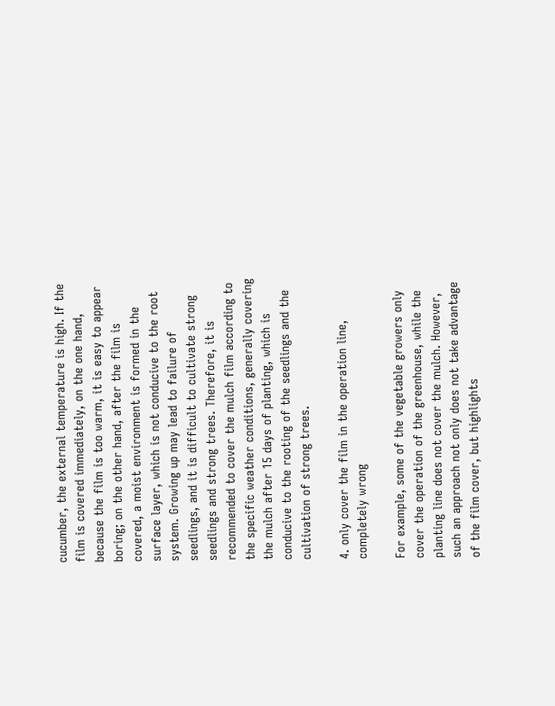cucumber, the external temperature is high. If the film is covered immediately, on the one hand, because the film is too warm, it is easy to appear boring; on the other hand, after the film is covered, a moist environment is formed in the surface layer, which is not conducive to the root system. Growing up may lead to failure of seedlings, and it is difficult to cultivate strong seedlings and strong trees. Therefore, it is recommended to cover the mulch film according to the specific weather conditions, generally covering the mulch after 15 days of planting, which is conducive to the rooting of the seedlings and the cultivation of strong trees.

4. only cover the film in the operation line, completely wrong

For example, some of the vegetable growers only cover the operation of the greenhouse, while the planting line does not cover the mulch. However, such an approach not only does not take advantage of the film cover, but highlights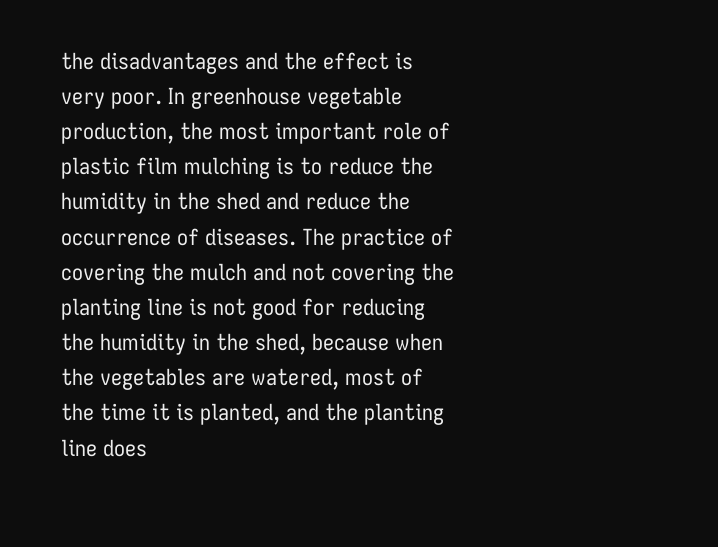the disadvantages and the effect is very poor. In greenhouse vegetable production, the most important role of plastic film mulching is to reduce the humidity in the shed and reduce the occurrence of diseases. The practice of covering the mulch and not covering the planting line is not good for reducing the humidity in the shed, because when the vegetables are watered, most of the time it is planted, and the planting line does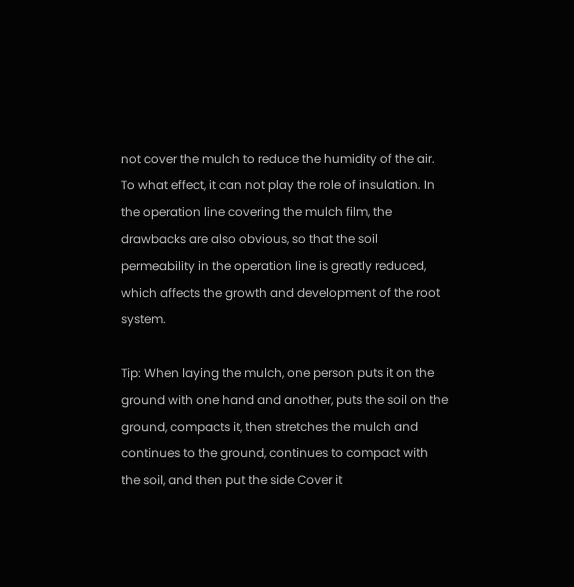not cover the mulch to reduce the humidity of the air. To what effect, it can not play the role of insulation. In the operation line covering the mulch film, the drawbacks are also obvious, so that the soil permeability in the operation line is greatly reduced, which affects the growth and development of the root system.

Tip: When laying the mulch, one person puts it on the ground with one hand and another, puts the soil on the ground, compacts it, then stretches the mulch and continues to the ground, continues to compact with the soil, and then put the side Cover it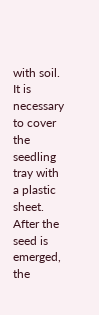with soil. It is necessary to cover the seedling tray with a plastic sheet. After the seed is emerged, the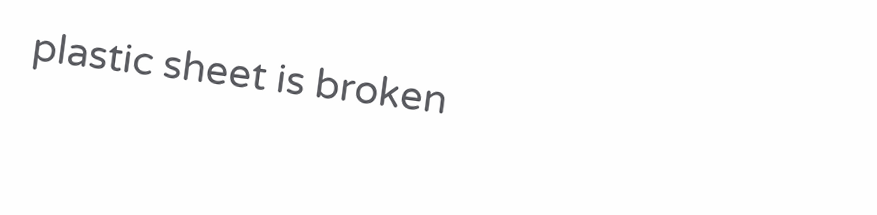plastic sheet is broken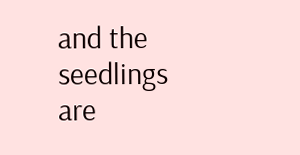and the seedlings are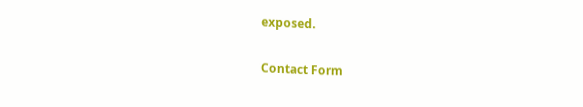exposed.

Contact Form